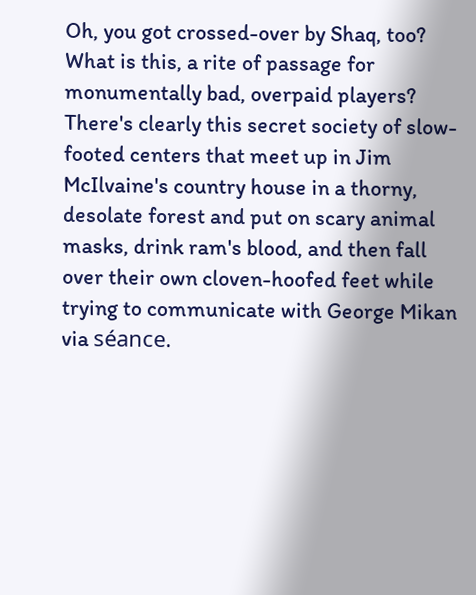Oh, you got crossed-over by Shaq, too? What is this, a rite of passage for monumentally bad, overpaid players? There's clearly this secret society of slow-footed centers that meet up in Jim McIlvaine's country house in a thorny, desolate forest and put on scary animal masks, drink ram's blood, and then fall over their own cloven-hoofed feet while trying to communicate with George Mikan via séance.